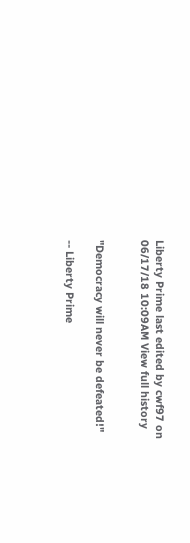Liberty Prime last edited by cwf97 on 06/17/18 10:09AM View full history


"Democracy will never be defeated!"

-- Liberty Prime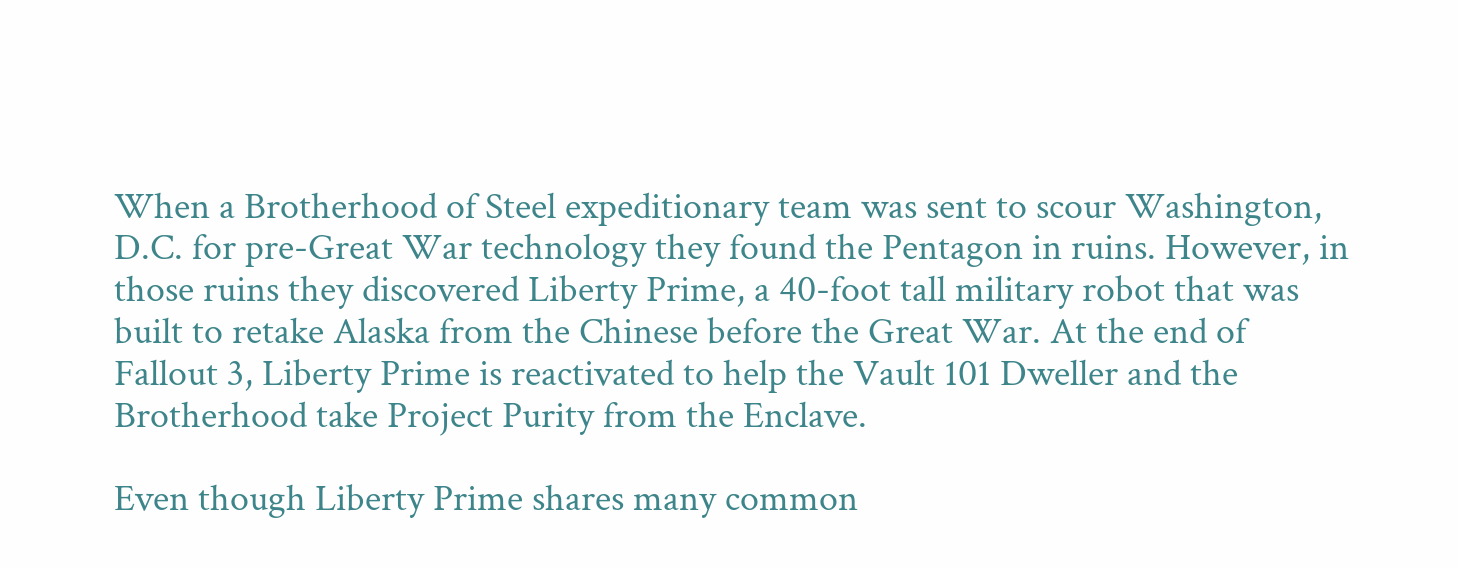When a Brotherhood of Steel expeditionary team was sent to scour Washington, D.C. for pre-Great War technology they found the Pentagon in ruins. However, in those ruins they discovered Liberty Prime, a 40-foot tall military robot that was built to retake Alaska from the Chinese before the Great War. At the end of Fallout 3, Liberty Prime is reactivated to help the Vault 101 Dweller and the Brotherhood take Project Purity from the Enclave.

Even though Liberty Prime shares many common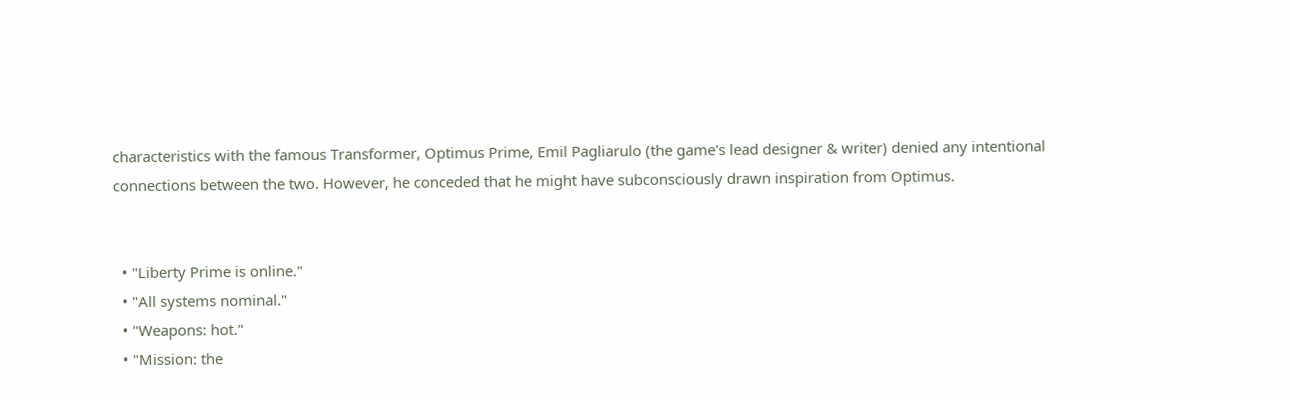characteristics with the famous Transformer, Optimus Prime, Emil Pagliarulo (the game's lead designer & writer) denied any intentional connections between the two. However, he conceded that he might have subconsciously drawn inspiration from Optimus.


  • "Liberty Prime is online."
  • "All systems nominal."
  • "Weapons: hot."
  • "Mission: the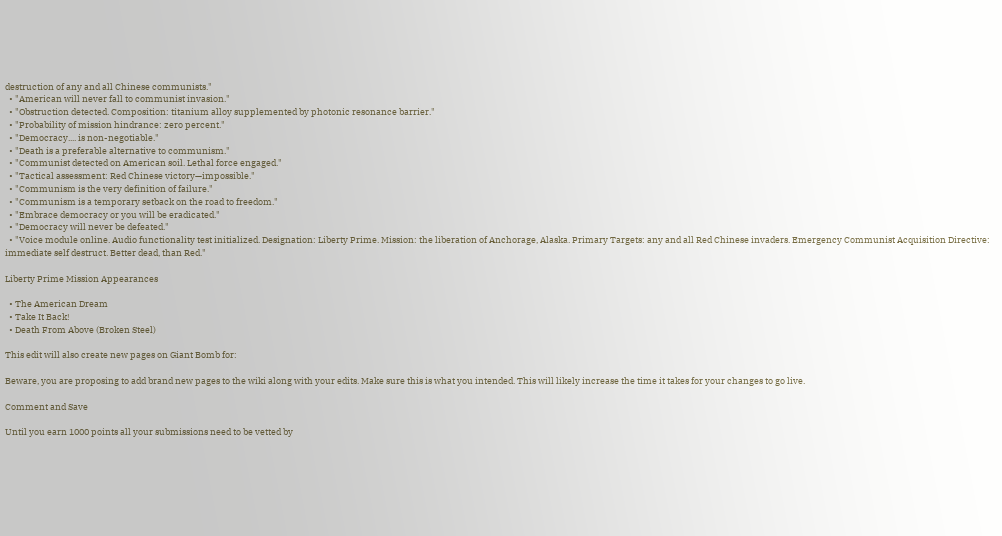destruction of any and all Chinese communists."
  • "American will never fall to communist invasion."
  • "Obstruction detected. Composition: titanium alloy supplemented by photonic resonance barrier."
  • "Probability of mission hindrance: zero percent."
  • "Democracy.... is non-negotiable."
  • "Death is a preferable alternative to communism."
  • "Communist detected on American soil. Lethal force engaged."
  • "Tactical assessment: Red Chinese victory—impossible."
  • "Communism is the very definition of failure."
  • "Communism is a temporary setback on the road to freedom."
  • "Embrace democracy or you will be eradicated."
  • "Democracy will never be defeated."
  • "Voice module online. Audio functionality test initialized. Designation: Liberty Prime. Mission: the liberation of Anchorage, Alaska. Primary Targets: any and all Red Chinese invaders. Emergency Communist Acquisition Directive: immediate self destruct. Better dead, than Red."

Liberty Prime Mission Appearances

  • The American Dream
  • Take It Back!
  • Death From Above (Broken Steel)

This edit will also create new pages on Giant Bomb for:

Beware, you are proposing to add brand new pages to the wiki along with your edits. Make sure this is what you intended. This will likely increase the time it takes for your changes to go live.

Comment and Save

Until you earn 1000 points all your submissions need to be vetted by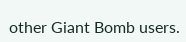other Giant Bomb users.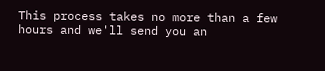This process takes no more than a few hours and we'll send you an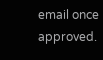email once approved.